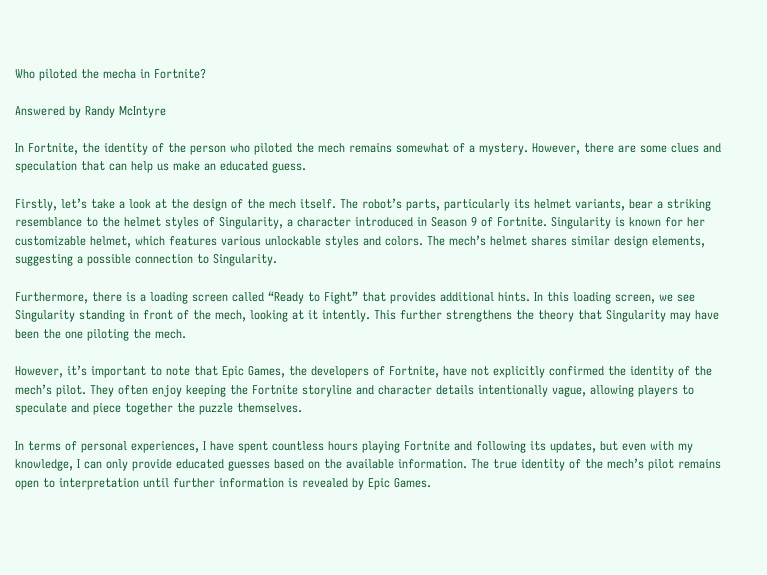Who piloted the mecha in Fortnite?

Answered by Randy McIntyre

In Fortnite, the identity of the person who piloted the mech remains somewhat of a mystery. However, there are some clues and speculation that can help us make an educated guess.

Firstly, let’s take a look at the design of the mech itself. The robot’s parts, particularly its helmet variants, bear a striking resemblance to the helmet styles of Singularity, a character introduced in Season 9 of Fortnite. Singularity is known for her customizable helmet, which features various unlockable styles and colors. The mech’s helmet shares similar design elements, suggesting a possible connection to Singularity.

Furthermore, there is a loading screen called “Ready to Fight” that provides additional hints. In this loading screen, we see Singularity standing in front of the mech, looking at it intently. This further strengthens the theory that Singularity may have been the one piloting the mech.

However, it’s important to note that Epic Games, the developers of Fortnite, have not explicitly confirmed the identity of the mech’s pilot. They often enjoy keeping the Fortnite storyline and character details intentionally vague, allowing players to speculate and piece together the puzzle themselves.

In terms of personal experiences, I have spent countless hours playing Fortnite and following its updates, but even with my knowledge, I can only provide educated guesses based on the available information. The true identity of the mech’s pilot remains open to interpretation until further information is revealed by Epic Games.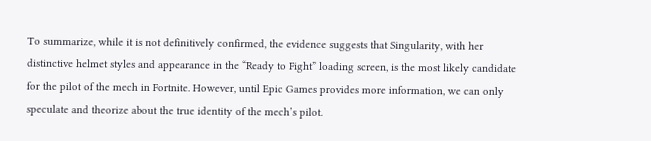To summarize, while it is not definitively confirmed, the evidence suggests that Singularity, with her distinctive helmet styles and appearance in the “Ready to Fight” loading screen, is the most likely candidate for the pilot of the mech in Fortnite. However, until Epic Games provides more information, we can only speculate and theorize about the true identity of the mech’s pilot.